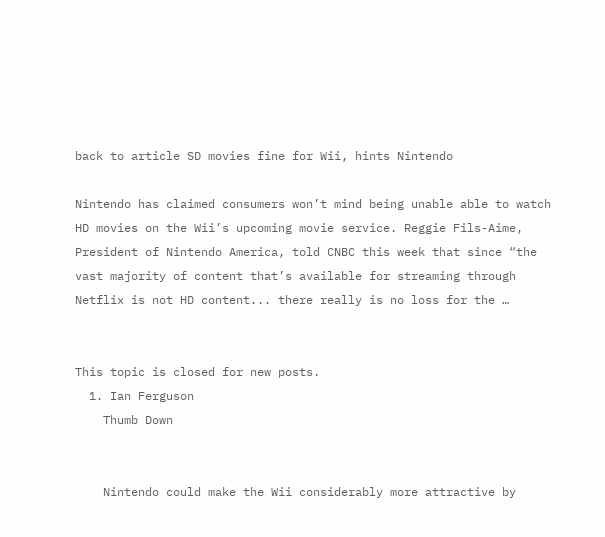back to article SD movies fine for Wii, hints Nintendo

Nintendo has claimed consumers won’t mind being unable able to watch HD movies on the Wii’s upcoming movie service. Reggie Fils-Aime, President of Nintendo America, told CNBC this week that since “the vast majority of content that’s available for streaming through Netflix is not HD content... there really is no loss for the …


This topic is closed for new posts.
  1. Ian Ferguson
    Thumb Down


    Nintendo could make the Wii considerably more attractive by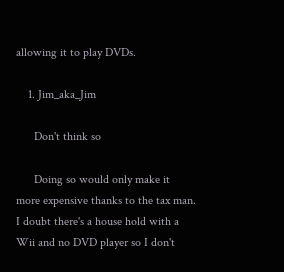allowing it to play DVDs.

    1. Jim_aka_Jim

      Don't think so

      Doing so would only make it more expensive thanks to the tax man. I doubt there's a house hold with a Wii and no DVD player so I don't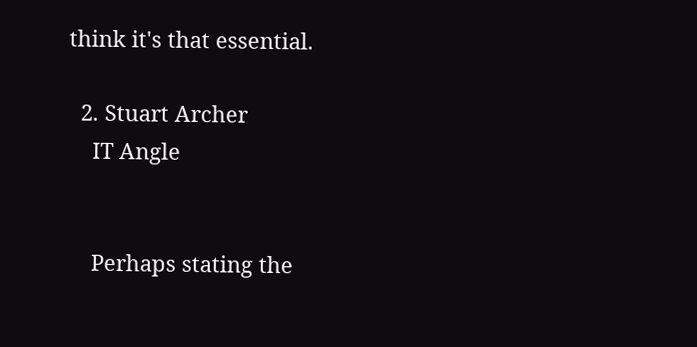think it's that essential.

  2. Stuart Archer
    IT Angle


    Perhaps stating the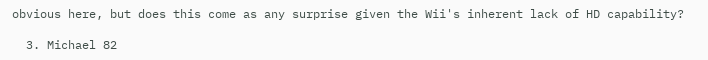obvious here, but does this come as any surprise given the Wii's inherent lack of HD capability?

  3. Michael 82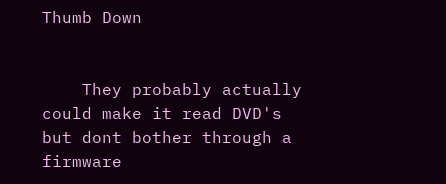Thumb Down


    They probably actually could make it read DVD's but dont bother through a firmware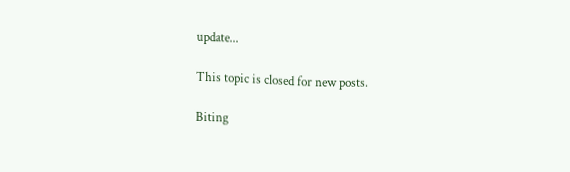update...

This topic is closed for new posts.

Biting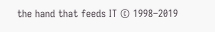the hand that feeds IT © 1998–2019